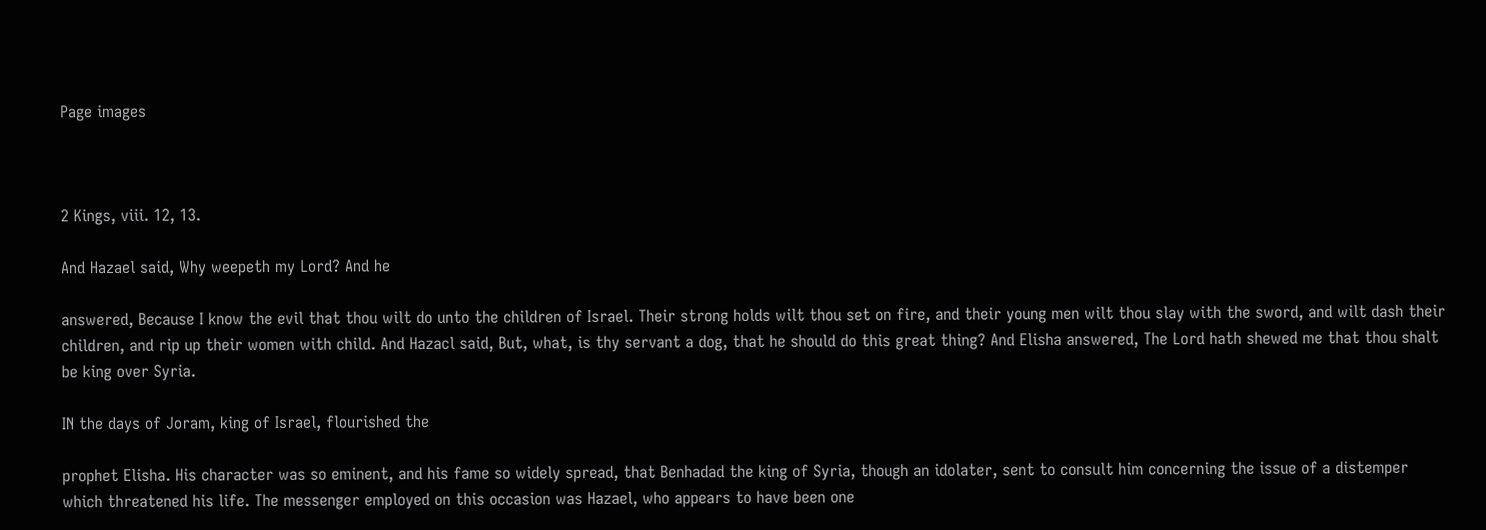Page images



2 Kings, viii. 12, 13.

And Hazael said, Why weepeth my Lord? And he

answered, Because I know the evil that thou wilt do unto the children of Israel. Their strong holds wilt thou set on fire, and their young men wilt thou slay with the sword, and wilt dash their children, and rip up their women with child. And Hazacl said, But, what, is thy servant a dog, that he should do this great thing? And Elisha answered, The Lord hath shewed me that thou shalt be king over Syria.

IN the days of Joram, king of Israel, flourished the

prophet Elisha. His character was so eminent, and his fame so widely spread, that Benhadad the king of Syria, though an idolater, sent to consult him concerning the issue of a distemper which threatened his life. The messenger employed on this occasion was Hazael, who appears to have been one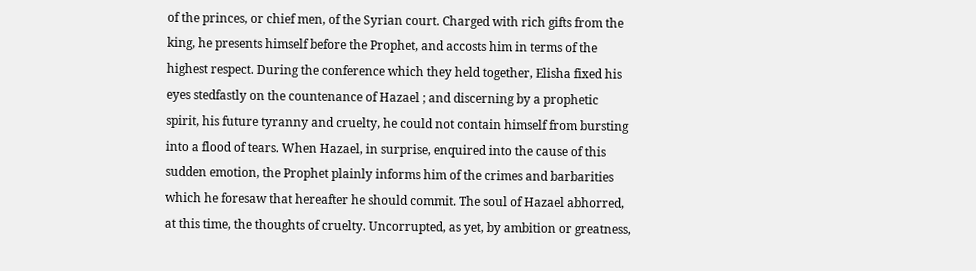of the princes, or chief men, of the Syrian court. Charged with rich gifts from the king, he presents himself before the Prophet, and accosts him in terms of the highest respect. During the conference which they held together, Elisha fixed his eyes stedfastly on the countenance of Hazael ; and discerning by a prophetic spirit, his future tyranny and cruelty, he could not contain himself from bursting into a flood of tears. When Hazael, in surprise, enquired into the cause of this sudden emotion, the Prophet plainly informs him of the crimes and barbarities which he foresaw that hereafter he should commit. The soul of Hazael abhorred, at this time, the thoughts of cruelty. Uncorrupted, as yet, by ambition or greatness,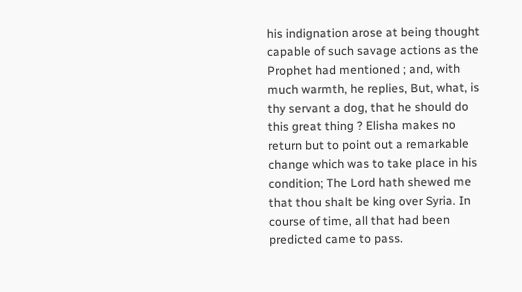his indignation arose at being thought capable of such savage actions as the Prophet had mentioned ; and, with much warmth, he replies, But, what, is thy servant a dog, that he should do this great thing ? Elisha makes no return but to point out a remarkable change which was to take place in his condition; The Lord hath shewed me that thou shalt be king over Syria. In course of time, all that had been predicted came to pass.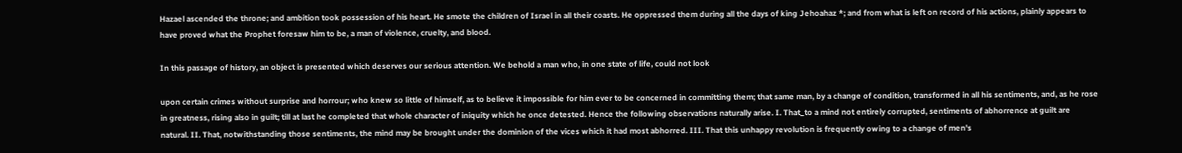Hazael ascended the throne; and ambition took possession of his heart. He smote the children of Israel in all their coasts. He oppressed them during all the days of king Jehoahaz *; and from what is left on record of his actions, plainly appears to have proved what the Prophet foresaw him to be, a man of violence, cruelty, and blood.

In this passage of history, an object is presented which deserves our serious attention. We behold a man who, in one state of life, could not look

upon certain crimes without surprise and horrour; who knew so little of himself, as to believe it impossible for him ever to be concerned in committing them; that same man, by a change of condition, transformed in all his sentiments, and, as he rose in greatness, rising also in guilt; till at last he completed that whole character of iniquity which he once detested. Hence the following observations naturally arise. I. That_to a mind not entirely corrupted, sentiments of abhorrence at guilt are natural. II. That, notwithstanding those sentiments, the mind may be brought under the dominion of the vices which it had most abhorred. III. That this unhappy revolution is frequently owing to a change of men's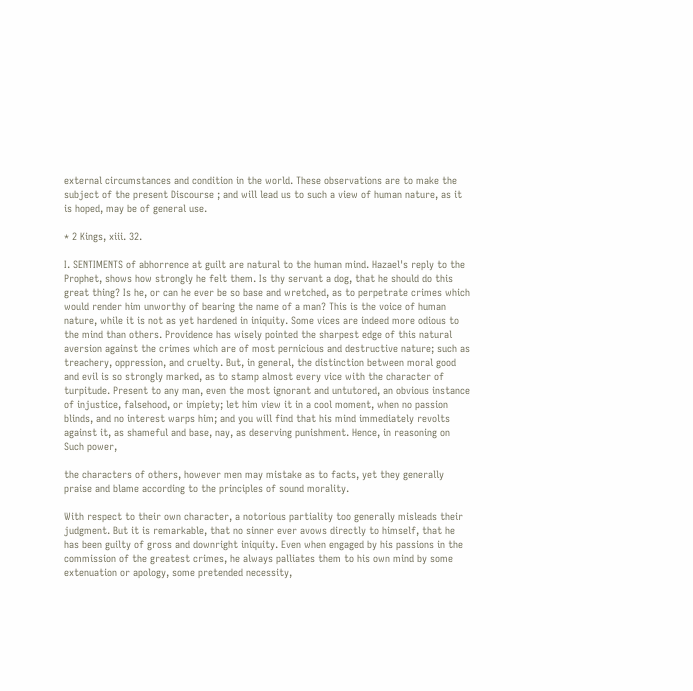external circumstances and condition in the world. These observations are to make the subject of the present Discourse ; and will lead us to such a view of human nature, as it is hoped, may be of general use.

* 2 Kings, xiii. 32.

I. SENTIMENTS of abhorrence at guilt are natural to the human mind. Hazael's reply to the Prophet, shows how strongly he felt them. Is thy servant a dog, that he should do this great thing? Is he, or can he ever be so base and wretched, as to perpetrate crimes which would render him unworthy of bearing the name of a man? This is the voice of human nature, while it is not as yet hardened in iniquity. Some vices are indeed more odious to the mind than others. Providence has wisely pointed the sharpest edge of this natural aversion against the crimes which are of most pernicious and destructive nature; such as treachery, oppression, and cruelty. But, in general, the distinction between moral good and evil is so strongly marked, as to stamp almost every vice with the character of turpitude. Present to any man, even the most ignorant and untutored, an obvious instance of injustice, falsehood, or impiety; let him view it in a cool moment, when no passion blinds, and no interest warps him; and you will find that his mind immediately revolts against it, as shameful and base, nay, as deserving punishment. Hence, in reasoning on Such power,

the characters of others, however men may mistake as to facts, yet they generally praise and blame according to the principles of sound morality.

With respect to their own character, a notorious partiality too generally misleads their judgment. But it is remarkable, that no sinner ever avows directly to himself, that he has been guilty of gross and downright iniquity. Even when engaged by his passions in the commission of the greatest crimes, he always palliates them to his own mind by some extenuation or apology, some pretended necessity,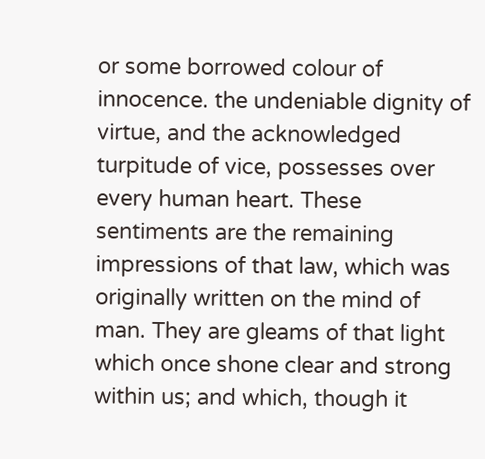or some borrowed colour of innocence. the undeniable dignity of virtue, and the acknowledged turpitude of vice, possesses over every human heart. These sentiments are the remaining impressions of that law, which was originally written on the mind of man. They are gleams of that light which once shone clear and strong within us; and which, though it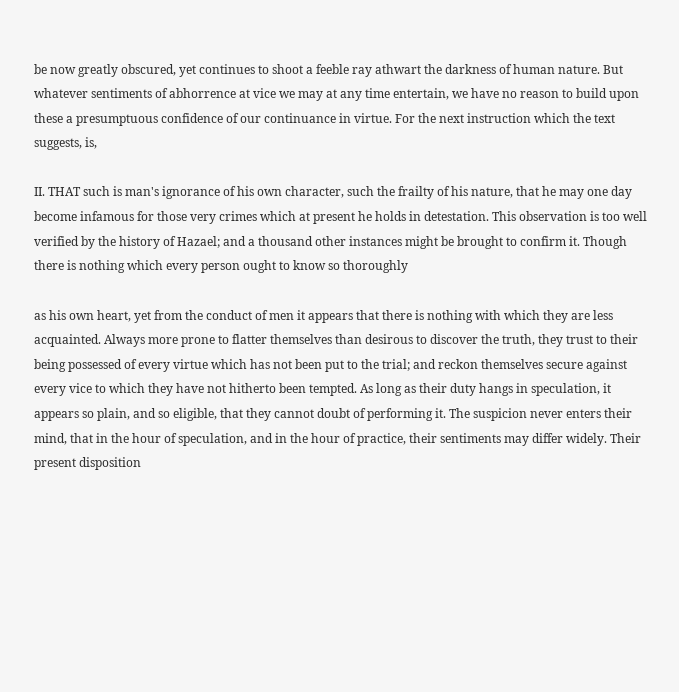be now greatly obscured, yet continues to shoot a feeble ray athwart the darkness of human nature. But whatever sentiments of abhorrence at vice we may at any time entertain, we have no reason to build upon these a presumptuous confidence of our continuance in virtue. For the next instruction which the text suggests, is,

II. THAT such is man's ignorance of his own character, such the frailty of his nature, that he may one day become infamous for those very crimes which at present he holds in detestation. This observation is too well verified by the history of Hazael; and a thousand other instances might be brought to confirm it. Though there is nothing which every person ought to know so thoroughly

as his own heart, yet from the conduct of men it appears that there is nothing with which they are less acquainted. Always more prone to flatter themselves than desirous to discover the truth, they trust to their being possessed of every virtue which has not been put to the trial; and reckon themselves secure against every vice to which they have not hitherto been tempted. As long as their duty hangs in speculation, it appears so plain, and so eligible, that they cannot doubt of performing it. The suspicion never enters their mind, that in the hour of speculation, and in the hour of practice, their sentiments may differ widely. Their present disposition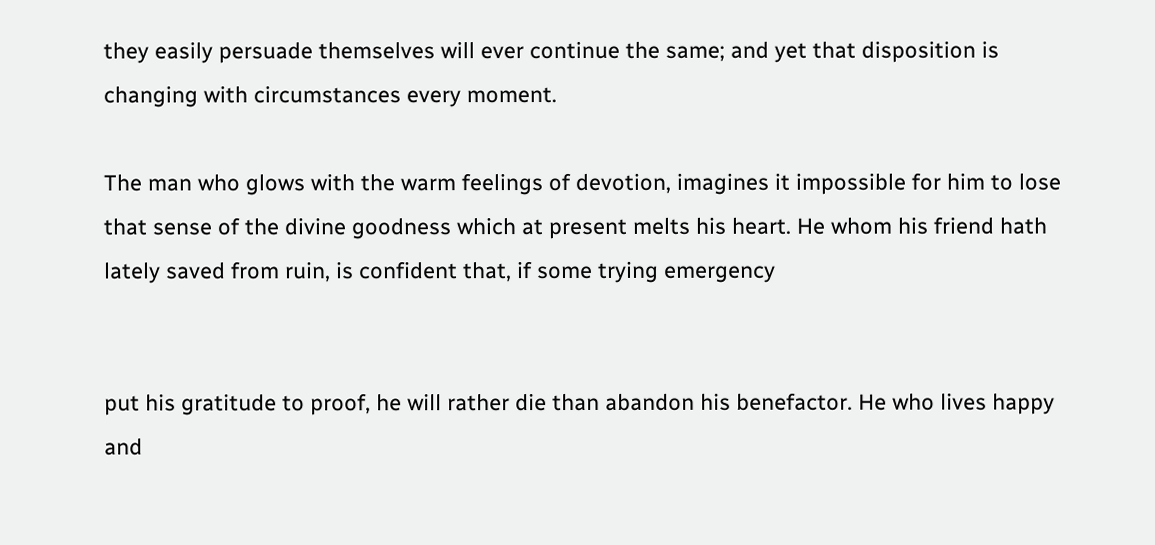they easily persuade themselves will ever continue the same; and yet that disposition is changing with circumstances every moment.

The man who glows with the warm feelings of devotion, imagines it impossible for him to lose that sense of the divine goodness which at present melts his heart. He whom his friend hath lately saved from ruin, is confident that, if some trying emergency


put his gratitude to proof, he will rather die than abandon his benefactor. He who lives happy and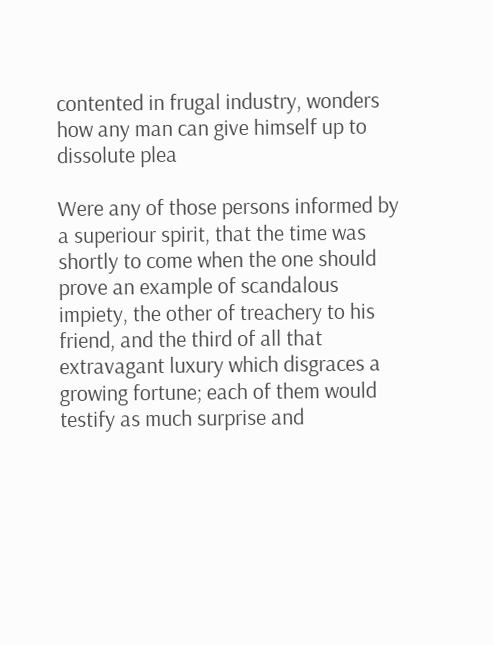contented in frugal industry, wonders how any man can give himself up to dissolute plea

Were any of those persons informed by a superiour spirit, that the time was shortly to come when the one should prove an example of scandalous impiety, the other of treachery to his friend, and the third of all that extravagant luxury which disgraces a growing fortune; each of them would testify as much surprise and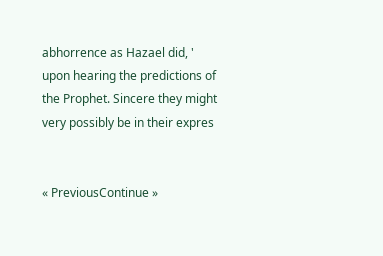abhorrence as Hazael did, ' upon hearing the predictions of the Prophet. Sincere they might very possibly be in their expres


« PreviousContinue »